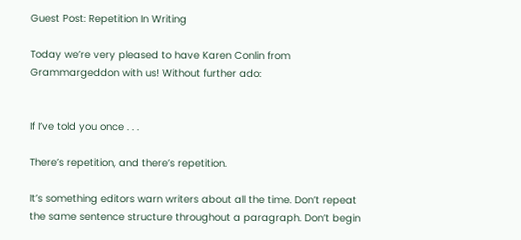Guest Post: Repetition In Writing

Today we’re very pleased to have Karen Conlin from Grammargeddon with us! Without further ado:


If I’ve told you once . . .

There’s repetition, and there’s repetition.

It’s something editors warn writers about all the time. Don’t repeat the same sentence structure throughout a paragraph. Don’t begin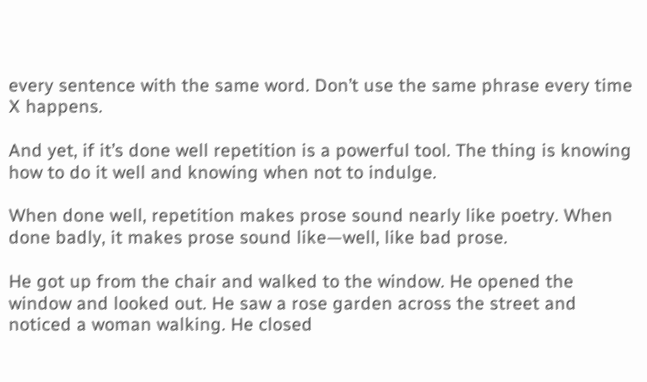every sentence with the same word. Don’t use the same phrase every time X happens.

And yet, if it’s done well repetition is a powerful tool. The thing is knowing how to do it well and knowing when not to indulge.

When done well, repetition makes prose sound nearly like poetry. When done badly, it makes prose sound like—well, like bad prose.

He got up from the chair and walked to the window. He opened the window and looked out. He saw a rose garden across the street and noticed a woman walking. He closed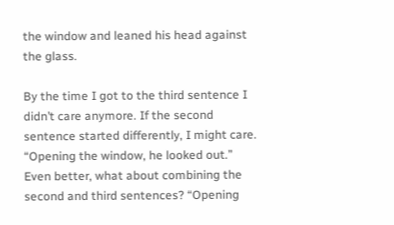the window and leaned his head against the glass.

By the time I got to the third sentence I didn’t care anymore. If the second sentence started differently, I might care. “Opening the window, he looked out.” Even better, what about combining the second and third sentences? “Opening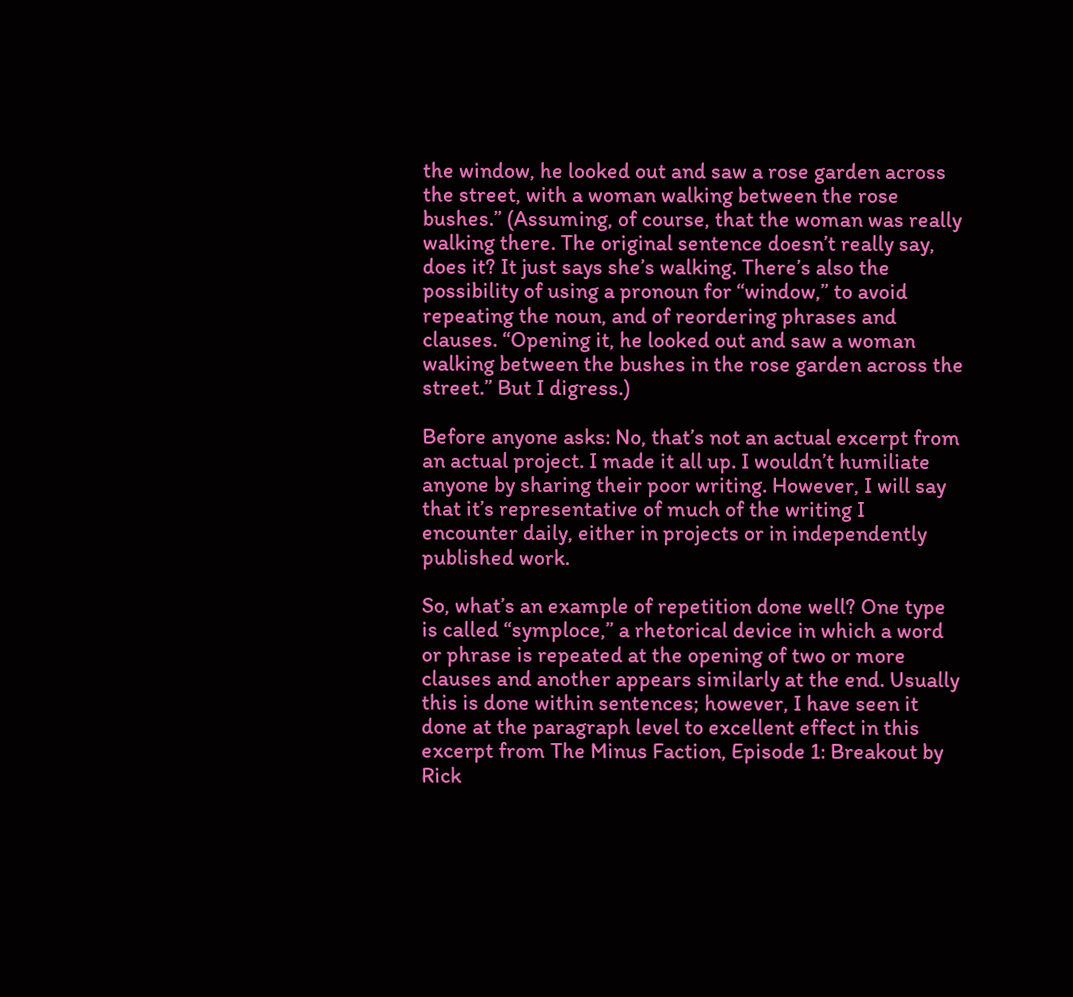the window, he looked out and saw a rose garden across the street, with a woman walking between the rose bushes.” (Assuming, of course, that the woman was really walking there. The original sentence doesn’t really say, does it? It just says she’s walking. There’s also the possibility of using a pronoun for “window,” to avoid repeating the noun, and of reordering phrases and clauses. “Opening it, he looked out and saw a woman walking between the bushes in the rose garden across the street.” But I digress.)

Before anyone asks: No, that’s not an actual excerpt from an actual project. I made it all up. I wouldn’t humiliate anyone by sharing their poor writing. However, I will say that it’s representative of much of the writing I encounter daily, either in projects or in independently published work.

So, what’s an example of repetition done well? One type is called “symploce,” a rhetorical device in which a word or phrase is repeated at the opening of two or more clauses and another appears similarly at the end. Usually this is done within sentences; however, I have seen it done at the paragraph level to excellent effect in this excerpt from The Minus Faction, Episode 1: Breakout by Rick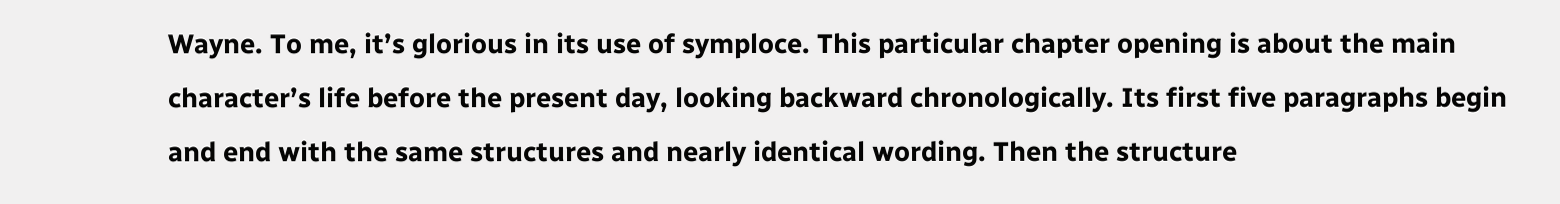Wayne. To me, it’s glorious in its use of symploce. This particular chapter opening is about the main character’s life before the present day, looking backward chronologically. Its first five paragraphs begin and end with the same structures and nearly identical wording. Then the structure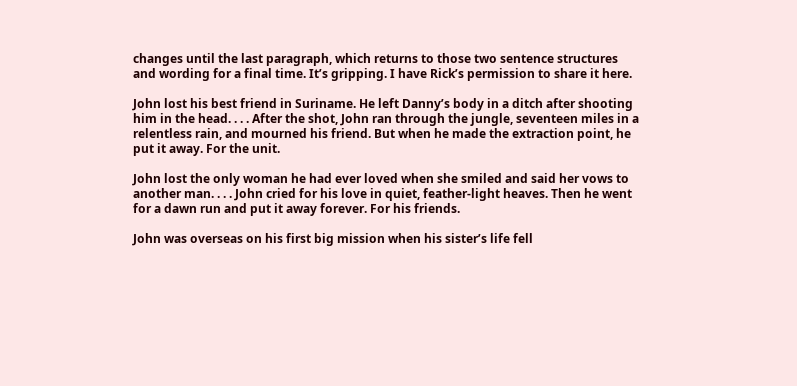changes until the last paragraph, which returns to those two sentence structures and wording for a final time. It’s gripping. I have Rick’s permission to share it here.

John lost his best friend in Suriname. He left Danny’s body in a ditch after shooting him in the head. . . . After the shot, John ran through the jungle, seventeen miles in a relentless rain, and mourned his friend. But when he made the extraction point, he put it away. For the unit.

John lost the only woman he had ever loved when she smiled and said her vows to another man. . . . John cried for his love in quiet, feather-light heaves. Then he went for a dawn run and put it away forever. For his friends.

John was overseas on his first big mission when his sister’s life fell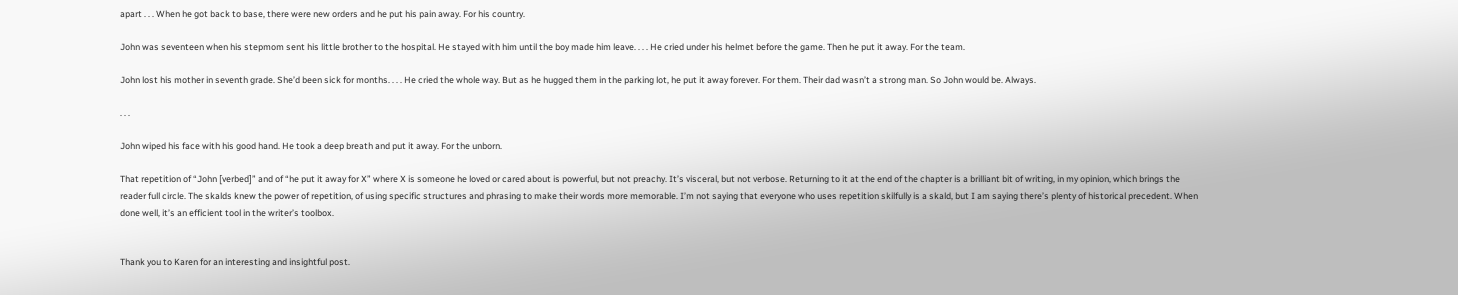apart . . . When he got back to base, there were new orders and he put his pain away. For his country.

John was seventeen when his stepmom sent his little brother to the hospital. He stayed with him until the boy made him leave. . . . He cried under his helmet before the game. Then he put it away. For the team.

John lost his mother in seventh grade. She’d been sick for months. . . . He cried the whole way. But as he hugged them in the parking lot, he put it away forever. For them. Their dad wasn’t a strong man. So John would be. Always.

. . .

John wiped his face with his good hand. He took a deep breath and put it away. For the unborn.

That repetition of “John [verbed]” and of “he put it away for X” where X is someone he loved or cared about is powerful, but not preachy. It’s visceral, but not verbose. Returning to it at the end of the chapter is a brilliant bit of writing, in my opinion, which brings the reader full circle. The skalds knew the power of repetition, of using specific structures and phrasing to make their words more memorable. I’m not saying that everyone who uses repetition skilfully is a skald, but I am saying there’s plenty of historical precedent. When done well, it’s an efficient tool in the writer’s toolbox.


Thank you to Karen for an interesting and insightful post.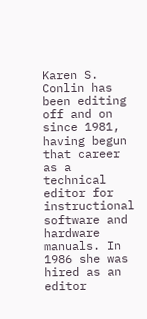Karen S. Conlin has been editing off and on since 1981, having begun that career as a technical editor for instructional software and hardware manuals. In 1986 she was hired as an editor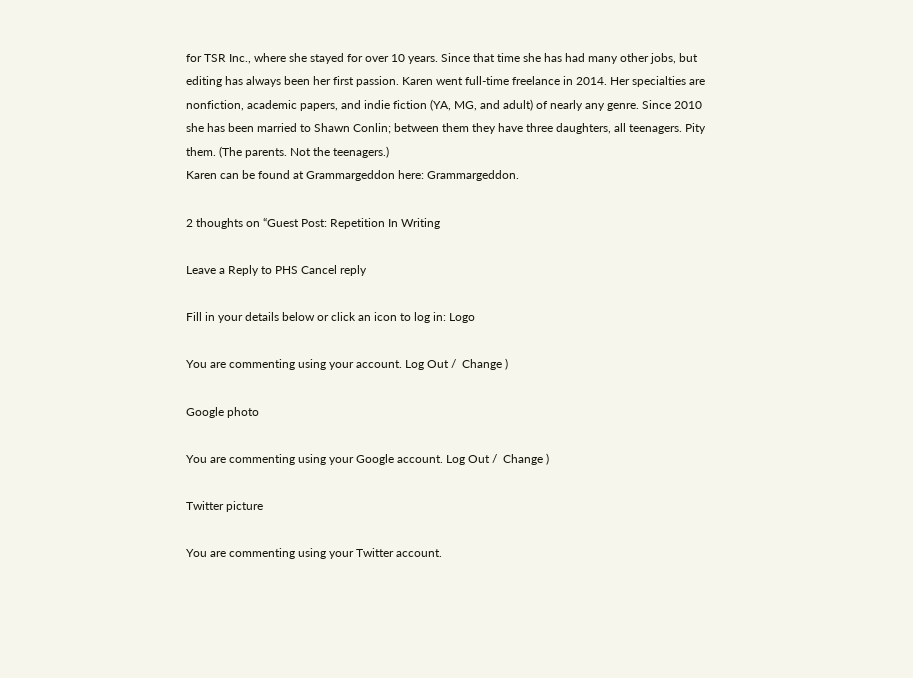for TSR Inc., where she stayed for over 10 years. Since that time she has had many other jobs, but editing has always been her first passion. Karen went full-time freelance in 2014. Her specialties are nonfiction, academic papers, and indie fiction (YA, MG, and adult) of nearly any genre. Since 2010 she has been married to Shawn Conlin; between them they have three daughters, all teenagers. Pity them. (The parents. Not the teenagers.)
Karen can be found at Grammargeddon here: Grammargeddon.

2 thoughts on “Guest Post: Repetition In Writing

Leave a Reply to PHS Cancel reply

Fill in your details below or click an icon to log in: Logo

You are commenting using your account. Log Out /  Change )

Google photo

You are commenting using your Google account. Log Out /  Change )

Twitter picture

You are commenting using your Twitter account.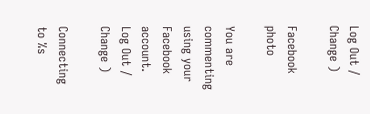Log Out /  Change )

Facebook photo

You are commenting using your Facebook account. Log Out /  Change )

Connecting to %s